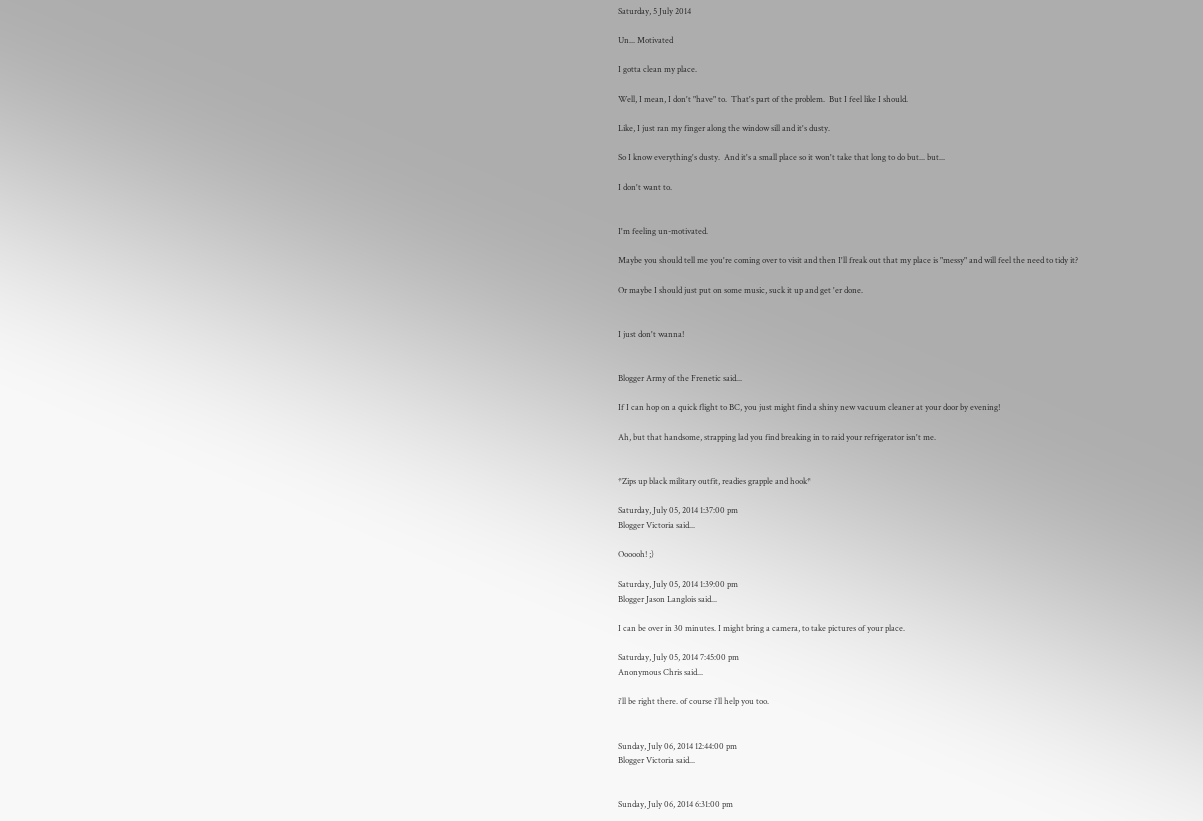Saturday, 5 July 2014

Un... Motivated

I gotta clean my place.

Well, I mean, I don't "have" to.  That's part of the problem.  But I feel like I should.

Like, I just ran my finger along the window sill and it's dusty.

So I know everything's dusty.  And it's a small place so it won't take that long to do but... but...

I don't want to.


I'm feeling un-motivated.

Maybe you should tell me you're coming over to visit and then I'll freak out that my place is "messy" and will feel the need to tidy it?

Or maybe I should just put on some music, suck it up and get 'er done.


I just don't wanna!


Blogger Army of the Frenetic said...

If I can hop on a quick flight to BC, you just might find a shiny new vacuum cleaner at your door by evening!

Ah, but that handsome, strapping lad you find breaking in to raid your refrigerator isn't me.


*Zips up black military outfit, readies grapple and hook*

Saturday, July 05, 2014 1:37:00 pm
Blogger Victoria said...

Oooooh! ;)

Saturday, July 05, 2014 1:39:00 pm
Blogger Jason Langlois said...

I can be over in 30 minutes. I might bring a camera, to take pictures of your place.

Saturday, July 05, 2014 7:45:00 pm
Anonymous Chris said...

i'll be right there. of course i'll help you too.


Sunday, July 06, 2014 12:44:00 pm
Blogger Victoria said...


Sunday, July 06, 2014 6:31:00 pm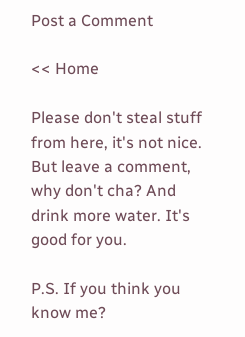Post a Comment

<< Home

Please don't steal stuff from here, it's not nice. But leave a comment, why don't cha? And drink more water. It's good for you.

P.S. If you think you know me?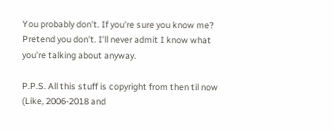You probably don't. If you're sure you know me? Pretend you don't. I'll never admit I know what you're talking about anyway.

P.P.S. All this stuff is copyright from then til now (Like, 2006-2018 and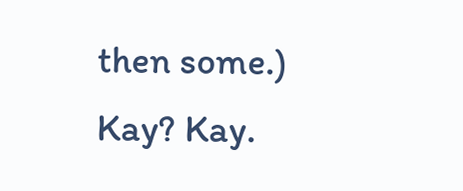then some.) Kay? Kay.